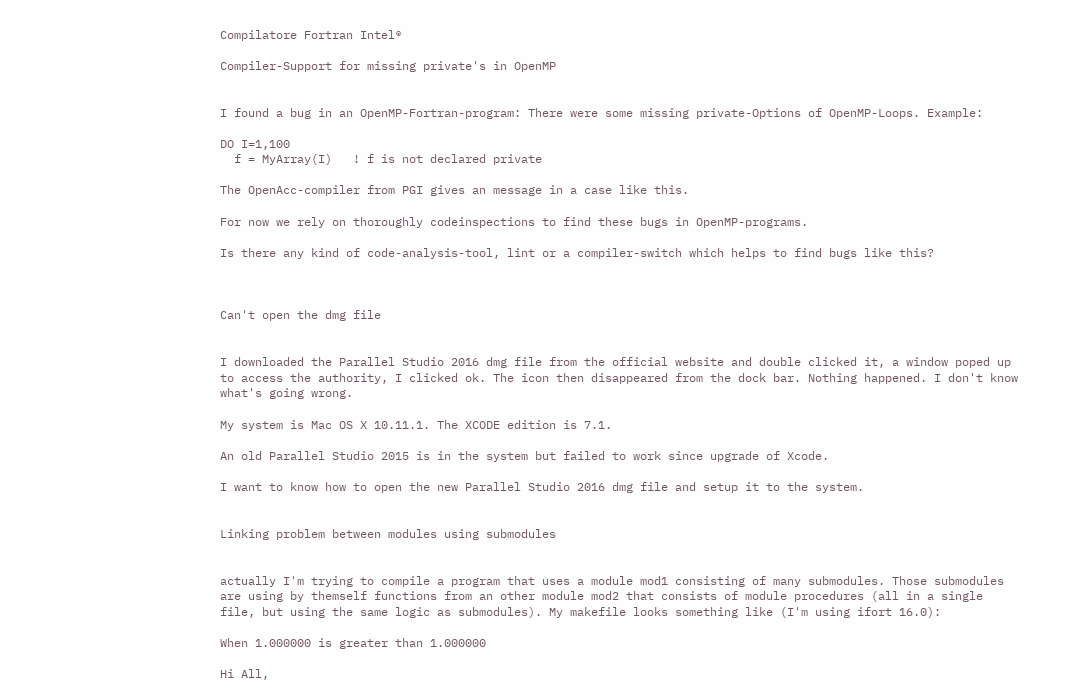Compilatore Fortran Intel®

Compiler-Support for missing private's in OpenMP


I found a bug in an OpenMP-Fortran-program: There were some missing private-Options of OpenMP-Loops. Example:

DO I=1,100
  f = MyArray(I)   ! f is not declared private

The OpenAcc-compiler from PGI gives an message in a case like this.

For now we rely on thoroughly codeinspections to find these bugs in OpenMP-programs.

Is there any kind of code-analysis-tool, lint or a compiler-switch which helps to find bugs like this?



Can't open the dmg file


I downloaded the Parallel Studio 2016 dmg file from the official website and double clicked it, a window poped up to access the authority, I clicked ok. The icon then disappeared from the dock bar. Nothing happened. I don't know what's going wrong.

My system is Mac OS X 10.11.1. The XCODE edition is 7.1.

An old Parallel Studio 2015 is in the system but failed to work since upgrade of Xcode.

I want to know how to open the new Parallel Studio 2016 dmg file and setup it to the system.


Linking problem between modules using submodules


actually I'm trying to compile a program that uses a module mod1 consisting of many submodules. Those submodules are using by themself functions from an other module mod2 that consists of module procedures (all in a single file, but using the same logic as submodules). My makefile looks something like (I'm using ifort 16.0):

When 1.000000 is greater than 1.000000

Hi All,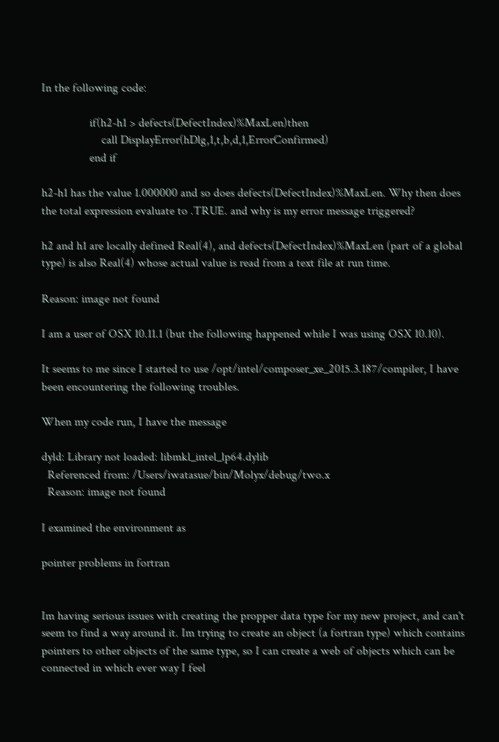In the following code:

                if(h2-h1 > defects(DefectIndex)%MaxLen)then
                    call DisplayError(hDlg,1,t,b,d,1,ErrorConfirmed)
                end if

h2-h1 has the value 1.000000 and so does defects(DefectIndex)%MaxLen. Why then does the total expression evaluate to .TRUE. and why is my error message triggered?

h2 and h1 are locally defined Real(4), and defects(DefectIndex)%MaxLen (part of a global type) is also Real(4) whose actual value is read from a text file at run time.

Reason: image not found

I am a user of OSX 10.11.1 (but the following happened while I was using OSX 10.10).

It seems to me since I started to use /opt/intel/composer_xe_2015.3.187/compiler, I have been encountering the following troubles.

When my code run, I have the message

dyld: Library not loaded: libmkl_intel_lp64.dylib
  Referenced from: /Users/iwatasue/bin/Molyx/debug/two.x
  Reason: image not found

I examined the environment as

pointer problems in fortran


Im having serious issues with creating the propper data type for my new project, and can't seem to find a way around it. Im trying to create an object (a fortran type) which contains pointers to other objects of the same type, so I can create a web of objects which can be connected in which ever way I feel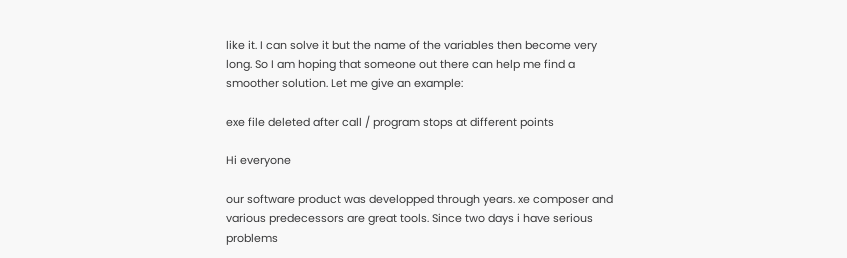like it. I can solve it but the name of the variables then become very long. So I am hoping that someone out there can help me find a smoother solution. Let me give an example:

exe file deleted after call / program stops at different points

Hi everyone

our software product was developped through years. xe composer and various predecessors are great tools. Since two days i have serious problems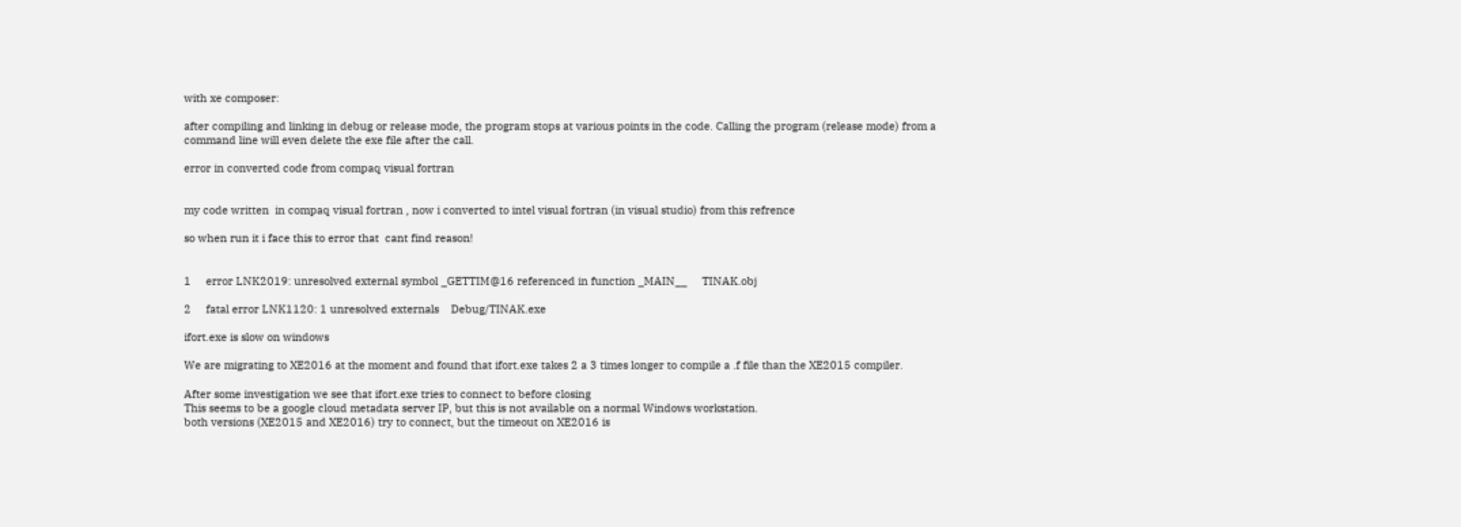with xe composer:

after compiling and linking in debug or release mode, the program stops at various points in the code. Calling the program (release mode) from a command line will even delete the exe file after the call.

error in converted code from compaq visual fortran


my code written  in compaq visual fortran , now i converted to intel visual fortran (in visual studio) from this refrence

so when run it i face this to error that  cant find reason!


1     error LNK2019: unresolved external symbol _GETTIM@16 referenced in function _MAIN__     TINAK.obj

2     fatal error LNK1120: 1 unresolved externals    Debug/TINAK.exe

ifort.exe is slow on windows

We are migrating to XE2016 at the moment and found that ifort.exe takes 2 a 3 times longer to compile a .f file than the XE2015 compiler.

After some investigation we see that ifort.exe tries to connect to before closing
This seems to be a google cloud metadata server IP, but this is not available on a normal Windows workstation.
both versions (XE2015 and XE2016) try to connect, but the timeout on XE2016 is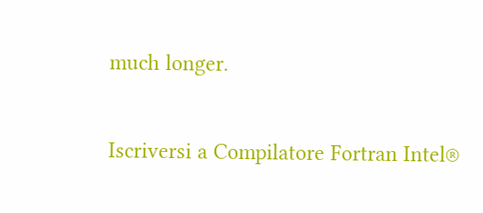much longer.

Iscriversi a Compilatore Fortran Intel®